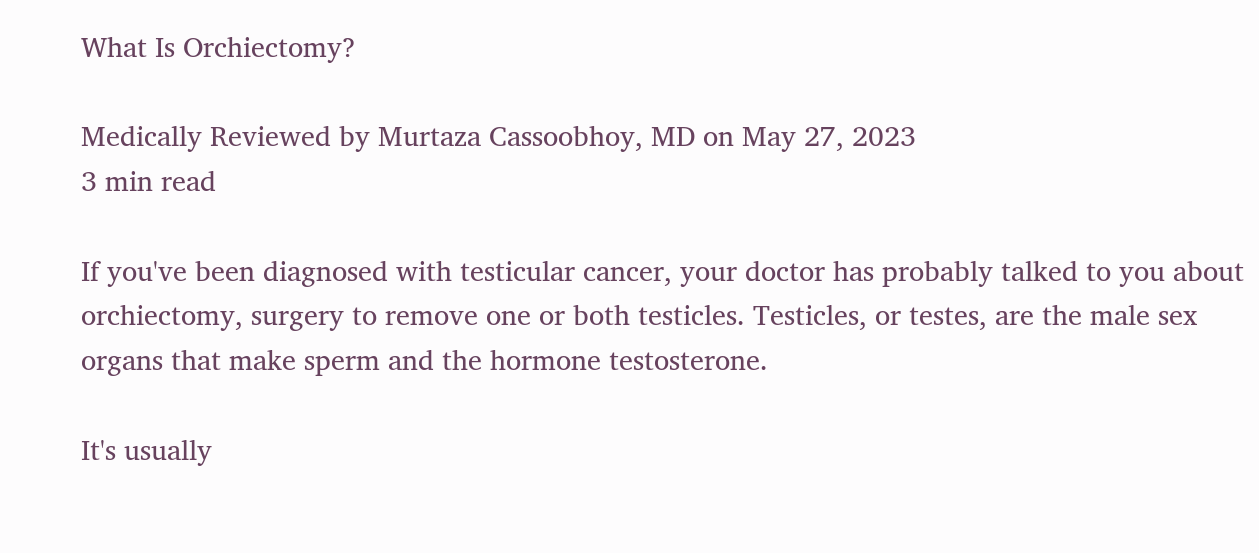What Is Orchiectomy?

Medically Reviewed by Murtaza Cassoobhoy, MD on May 27, 2023
3 min read

If you've been diagnosed with testicular cancer, your doctor has probably talked to you about orchiectomy, surgery to remove one or both testicles. Testicles, or testes, are the male sex organs that make sperm and the hormone testosterone.

It's usually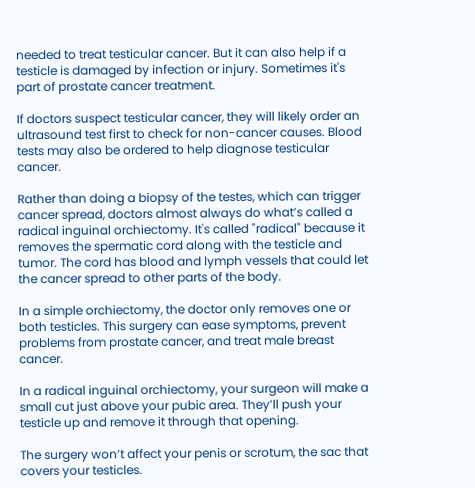needed to treat testicular cancer. But it can also help if a testicle is damaged by infection or injury. Sometimes it's part of prostate cancer treatment.

If doctors suspect testicular cancer, they will likely order an ultrasound test first to check for non-cancer causes. Blood tests may also be ordered to help diagnose testicular cancer.

Rather than doing a biopsy of the testes, which can trigger cancer spread, doctors almost always do what’s called a radical inguinal orchiectomy. It's called "radical" because it removes the spermatic cord along with the testicle and tumor. The cord has blood and lymph vessels that could let the cancer spread to other parts of the body.

In a simple orchiectomy, the doctor only removes one or both testicles. This surgery can ease symptoms, prevent problems from prostate cancer, and treat male breast cancer.

In a radical inguinal orchiectomy, your surgeon will make a small cut just above your pubic area. They’ll push your testicle up and remove it through that opening.

The surgery won’t affect your penis or scrotum, the sac that covers your testicles.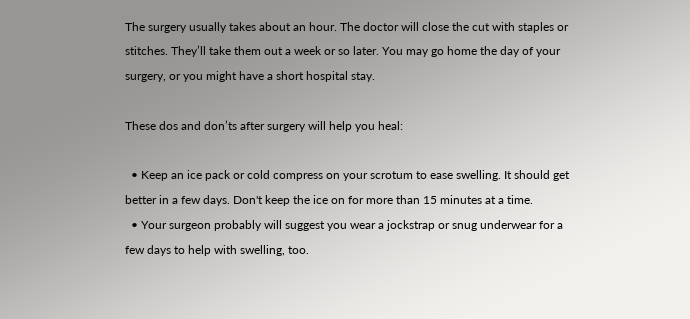The surgery usually takes about an hour. The doctor will close the cut with staples or stitches. They’ll take them out a week or so later. You may go home the day of your surgery, or you might have a short hospital stay.

These dos and don’ts after surgery will help you heal:

  • Keep an ice pack or cold compress on your scrotum to ease swelling. It should get better in a few days. Don't keep the ice on for more than 15 minutes at a time.
  • Your surgeon probably will suggest you wear a jockstrap or snug underwear for a few days to help with swelling, too.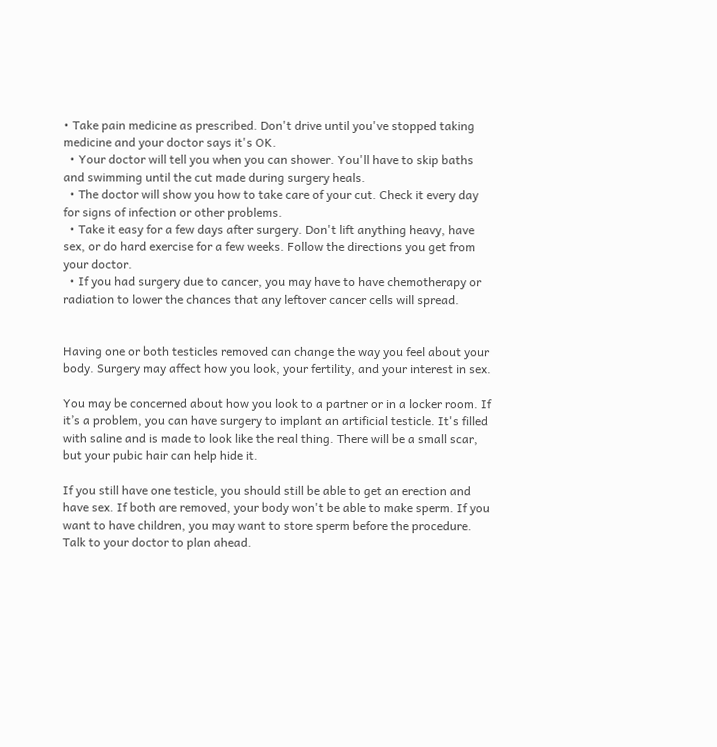• Take pain medicine as prescribed. Don't drive until you've stopped taking medicine and your doctor says it's OK.
  • Your doctor will tell you when you can shower. You'll have to skip baths and swimming until the cut made during surgery heals.
  • The doctor will show you how to take care of your cut. Check it every day for signs of infection or other problems.
  • Take it easy for a few days after surgery. Don't lift anything heavy, have sex, or do hard exercise for a few weeks. Follow the directions you get from your doctor.
  • If you had surgery due to cancer, you may have to have chemotherapy or radiation to lower the chances that any leftover cancer cells will spread.


Having one or both testicles removed can change the way you feel about your body. Surgery may affect how you look, your fertility, and your interest in sex.

You may be concerned about how you look to a partner or in a locker room. If it’s a problem, you can have surgery to implant an artificial testicle. It's filled with saline and is made to look like the real thing. There will be a small scar, but your pubic hair can help hide it.

If you still have one testicle, you should still be able to get an erection and have sex. If both are removed, your body won't be able to make sperm. If you want to have children, you may want to store sperm before the procedure. Talk to your doctor to plan ahead.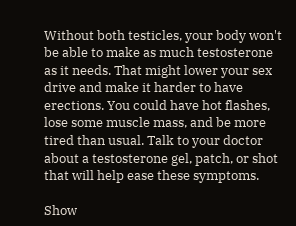Without both testicles, your body won't be able to make as much testosterone as it needs. That might lower your sex drive and make it harder to have erections. You could have hot flashes, lose some muscle mass, and be more tired than usual. Talk to your doctor about a testosterone gel, patch, or shot that will help ease these symptoms.

Show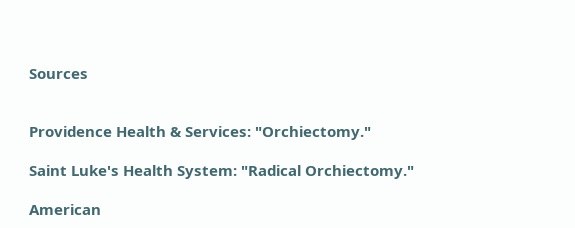Sources


Providence Health & Services: "Orchiectomy."

Saint Luke's Health System: "Radical Orchiectomy."

American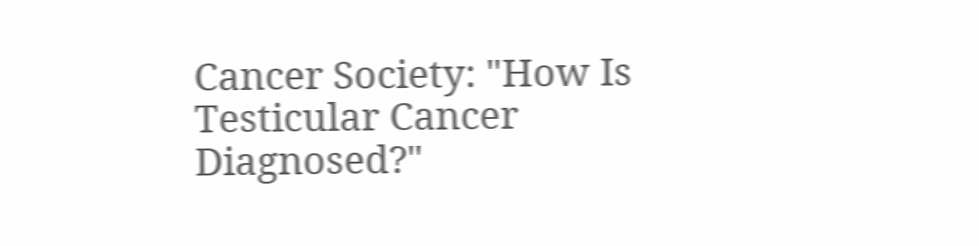Cancer Society: "How Is Testicular Cancer Diagnosed?"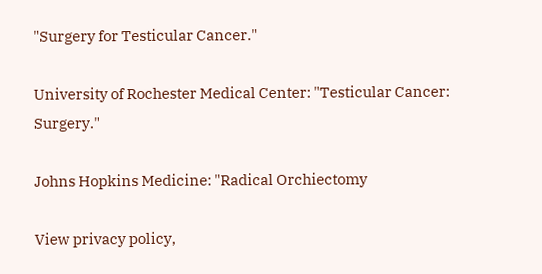"Surgery for Testicular Cancer."

University of Rochester Medical Center: "Testicular Cancer: Surgery."

Johns Hopkins Medicine: "Radical Orchiectomy

View privacy policy,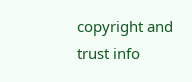copyright and trust info